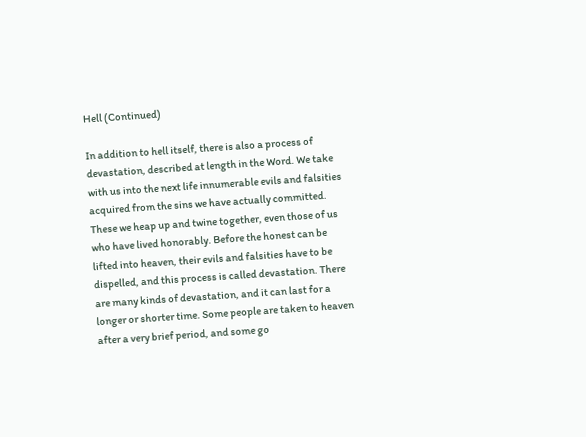Hell (Continued)

In addition to hell itself, there is also a process of devastation, described at length in the Word. We take with us into the next life innumerable evils and falsities acquired from the sins we have actually committed. These we heap up and twine together, even those of us who have lived honorably. Before the honest can be lifted into heaven, their evils and falsities have to be dispelled, and this process is called devastation. There are many kinds of devastation, and it can last for a longer or shorter time. Some people are taken to heaven after a very brief period, and some go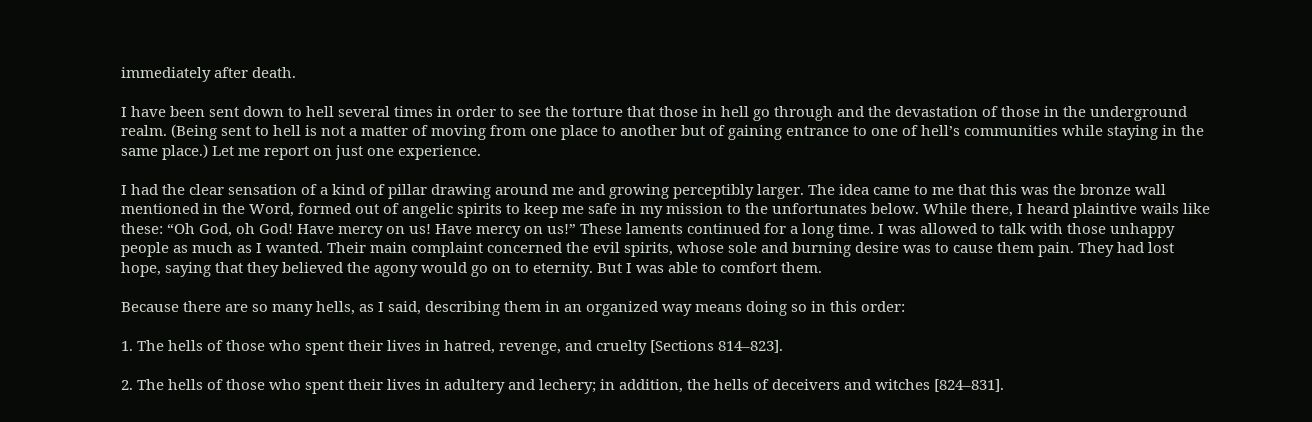immediately after death.

I have been sent down to hell several times in order to see the torture that those in hell go through and the devastation of those in the underground realm. (Being sent to hell is not a matter of moving from one place to another but of gaining entrance to one of hell’s communities while staying in the same place.) Let me report on just one experience.

I had the clear sensation of a kind of pillar drawing around me and growing perceptibly larger. The idea came to me that this was the bronze wall mentioned in the Word, formed out of angelic spirits to keep me safe in my mission to the unfortunates below. While there, I heard plaintive wails like these: “Oh God, oh God! Have mercy on us! Have mercy on us!” These laments continued for a long time. I was allowed to talk with those unhappy people as much as I wanted. Their main complaint concerned the evil spirits, whose sole and burning desire was to cause them pain. They had lost hope, saying that they believed the agony would go on to eternity. But I was able to comfort them.

Because there are so many hells, as I said, describing them in an organized way means doing so in this order:

1. The hells of those who spent their lives in hatred, revenge, and cruelty [Sections 814–823].

2. The hells of those who spent their lives in adultery and lechery; in addition, the hells of deceivers and witches [824–831].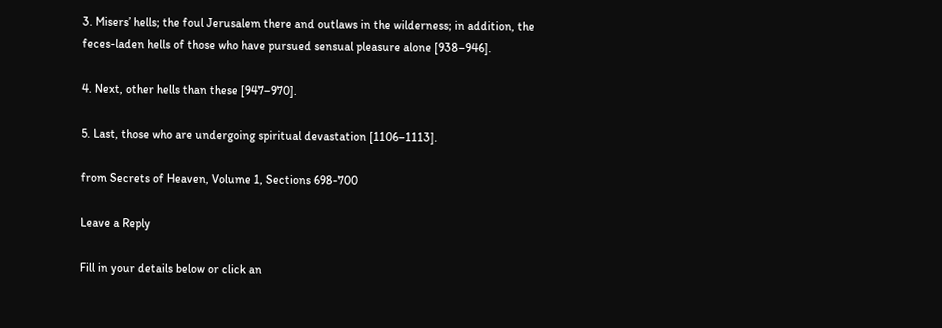3. Misers’ hells; the foul Jerusalem there and outlaws in the wilderness; in addition, the feces-laden hells of those who have pursued sensual pleasure alone [938–946].

4. Next, other hells than these [947–970].

5. Last, those who are undergoing spiritual devastation [1106–1113].

from Secrets of Heaven, Volume 1, Sections 698-700

Leave a Reply

Fill in your details below or click an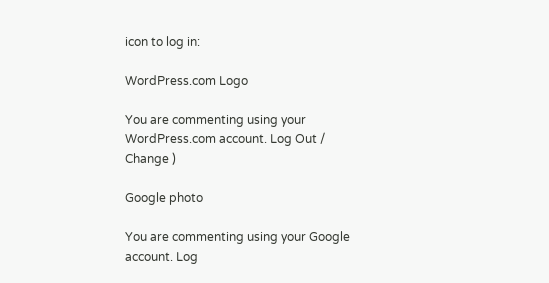icon to log in:

WordPress.com Logo

You are commenting using your WordPress.com account. Log Out /  Change )

Google photo

You are commenting using your Google account. Log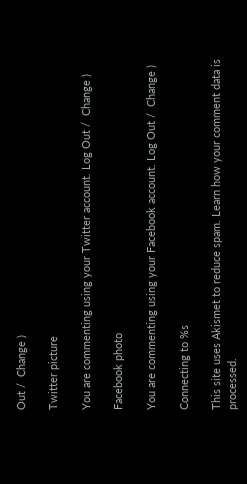Out /  Change )

Twitter picture

You are commenting using your Twitter account. Log Out /  Change )

Facebook photo

You are commenting using your Facebook account. Log Out /  Change )

Connecting to %s

This site uses Akismet to reduce spam. Learn how your comment data is processed.